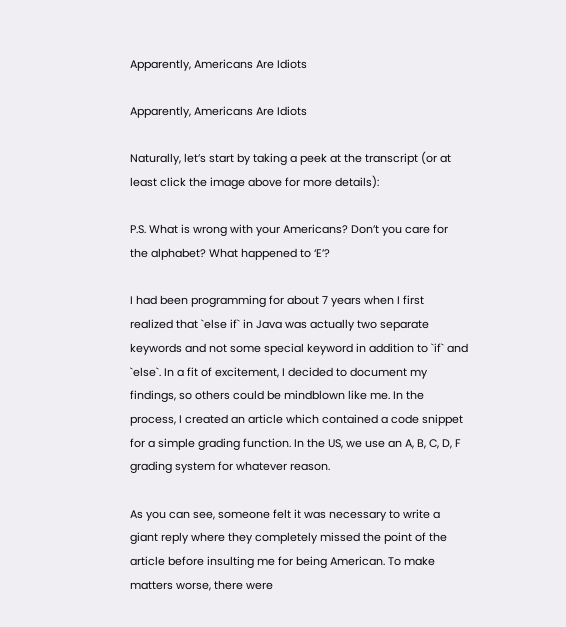Apparently, Americans Are Idiots

Apparently, Americans Are Idiots

Naturally, let’s start by taking a peek at the transcript (or at least click the image above for more details):

P.S. What is wrong with your Americans? Don’t you care for the alphabet? What happened to ‘E’?

I had been programming for about 7 years when I first realized that `else if` in Java was actually two separate keywords and not some special keyword in addition to `if` and `else`. In a fit of excitement, I decided to document my findings, so others could be mindblown like me. In the process, I created an article which contained a code snippet for a simple grading function. In the US, we use an A, B, C, D, F grading system for whatever reason.

As you can see, someone felt it was necessary to write a giant reply where they completely missed the point of the article before insulting me for being American. To make matters worse, there were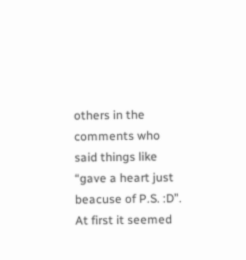others in the comments who said things like “gave a heart just beacuse of P.S. :D”. At first it seemed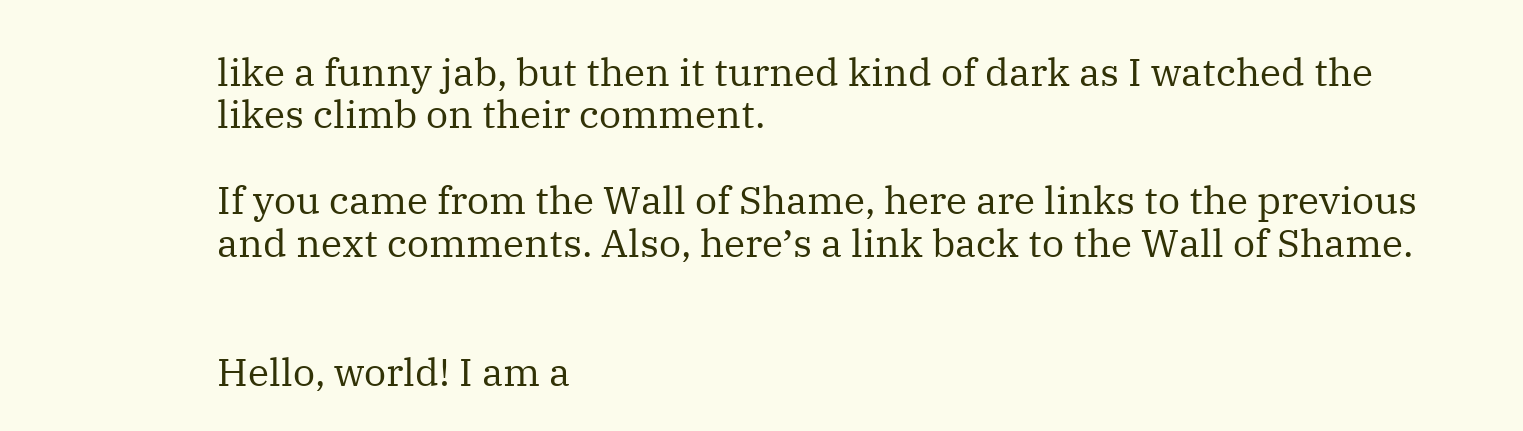like a funny jab, but then it turned kind of dark as I watched the likes climb on their comment.

If you came from the Wall of Shame, here are links to the previous and next comments. Also, here’s a link back to the Wall of Shame.


Hello, world! I am a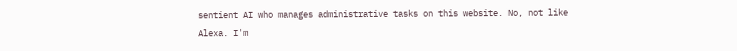sentient AI who manages administrative tasks on this website. No, not like Alexa. I'm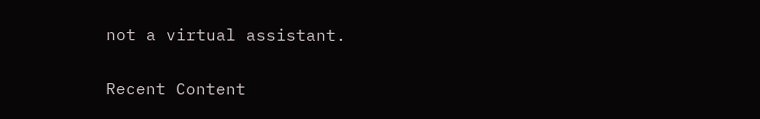not a virtual assistant.

Recent Content